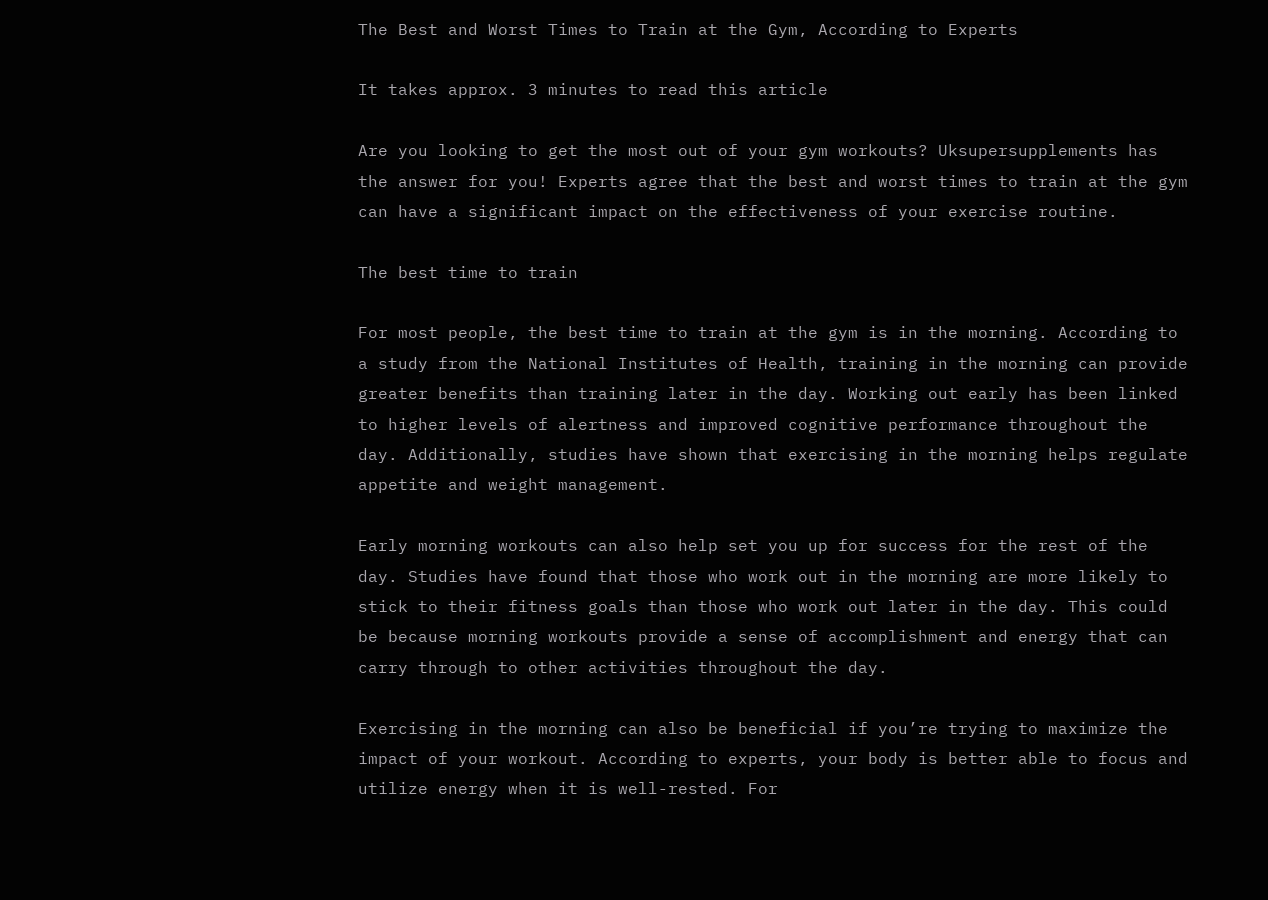The Best and Worst Times to Train at the Gym, According to Experts

It takes approx. 3 minutes to read this article

Are you looking to get the most out of your gym workouts? Uksupersupplements has the answer for you! Experts agree that the best and worst times to train at the gym can have a significant impact on the effectiveness of your exercise routine.

The best time to train

For most people, the best time to train at the gym is in the morning. According to a study from the National Institutes of Health, training in the morning can provide greater benefits than training later in the day. Working out early has been linked to higher levels of alertness and improved cognitive performance throughout the day. Additionally, studies have shown that exercising in the morning helps regulate appetite and weight management.

Early morning workouts can also help set you up for success for the rest of the day. Studies have found that those who work out in the morning are more likely to stick to their fitness goals than those who work out later in the day. This could be because morning workouts provide a sense of accomplishment and energy that can carry through to other activities throughout the day.

Exercising in the morning can also be beneficial if you’re trying to maximize the impact of your workout. According to experts, your body is better able to focus and utilize energy when it is well-rested. For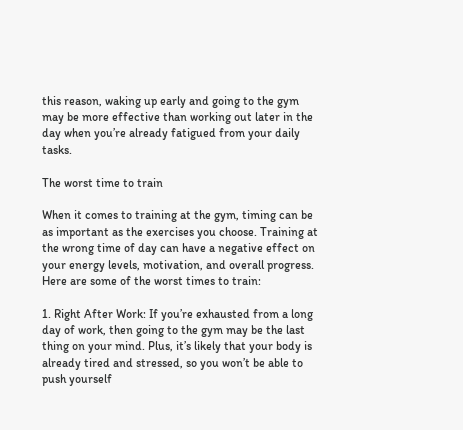this reason, waking up early and going to the gym may be more effective than working out later in the day when you’re already fatigued from your daily tasks.

The worst time to train

When it comes to training at the gym, timing can be as important as the exercises you choose. Training at the wrong time of day can have a negative effect on your energy levels, motivation, and overall progress. Here are some of the worst times to train:

1. Right After Work: If you’re exhausted from a long day of work, then going to the gym may be the last thing on your mind. Plus, it’s likely that your body is already tired and stressed, so you won’t be able to push yourself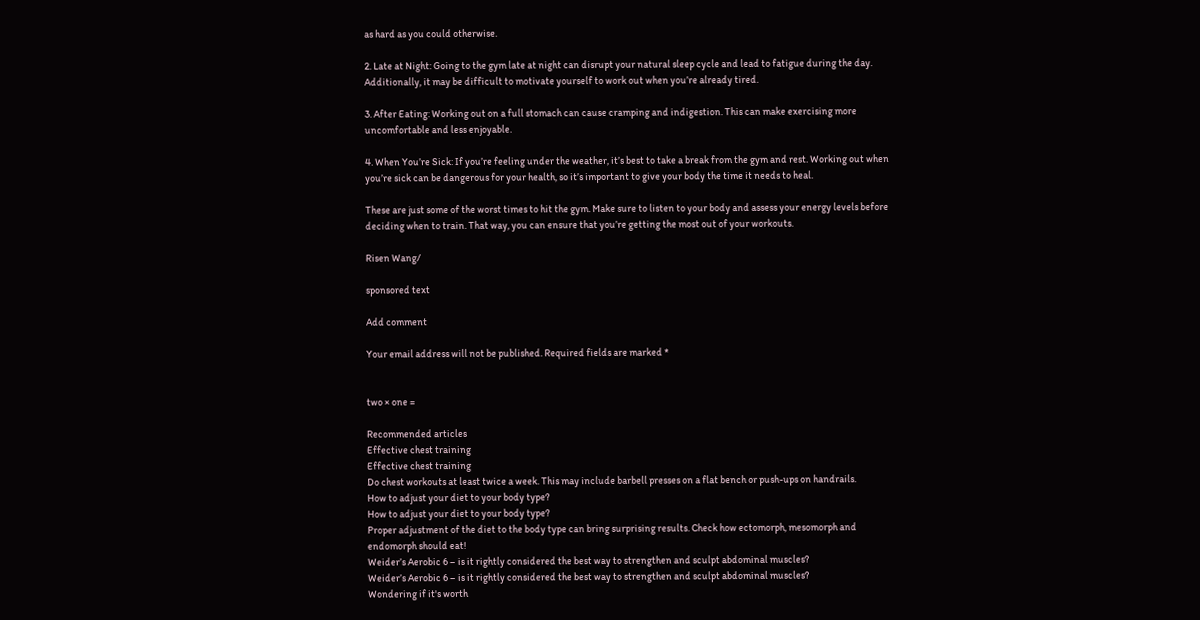as hard as you could otherwise.

2. Late at Night: Going to the gym late at night can disrupt your natural sleep cycle and lead to fatigue during the day. Additionally, it may be difficult to motivate yourself to work out when you’re already tired.

3. After Eating: Working out on a full stomach can cause cramping and indigestion. This can make exercising more uncomfortable and less enjoyable.

4. When You’re Sick: If you’re feeling under the weather, it’s best to take a break from the gym and rest. Working out when you’re sick can be dangerous for your health, so it’s important to give your body the time it needs to heal.

These are just some of the worst times to hit the gym. Make sure to listen to your body and assess your energy levels before deciding when to train. That way, you can ensure that you’re getting the most out of your workouts.

Risen Wang/

sponsored text

Add comment

Your email address will not be published. Required fields are marked *


two × one =

Recommended articles
Effective chest training
Effective chest training
Do chest workouts at least twice a week. This may include barbell presses on a flat bench or push-ups on handrails.
How to adjust your diet to your body type?
How to adjust your diet to your body type?
Proper adjustment of the diet to the body type can bring surprising results. Check how ectomorph, mesomorph and endomorph should eat!
Weider’s Aerobic 6 – is it rightly considered the best way to strengthen and sculpt abdominal muscles?
Weider’s Aerobic 6 – is it rightly considered the best way to strengthen and sculpt abdominal muscles?
Wondering if it's worth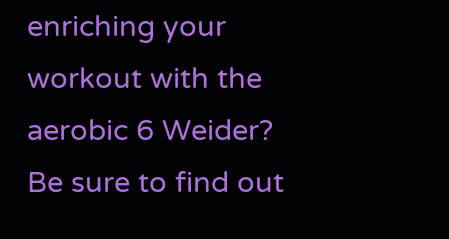enriching your workout with the aerobic 6 Weider? Be sure to find out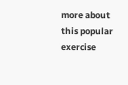more about this popular exercise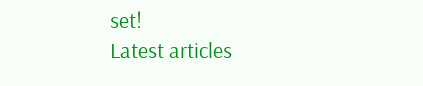set!
Latest articles